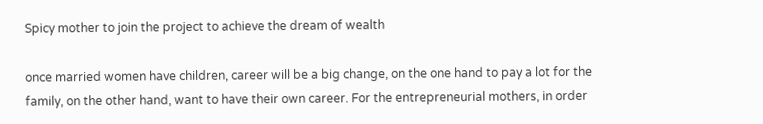Spicy mother to join the project to achieve the dream of wealth

once married women have children, career will be a big change, on the one hand to pay a lot for the family, on the other hand, want to have their own career. For the entrepreneurial mothers, in order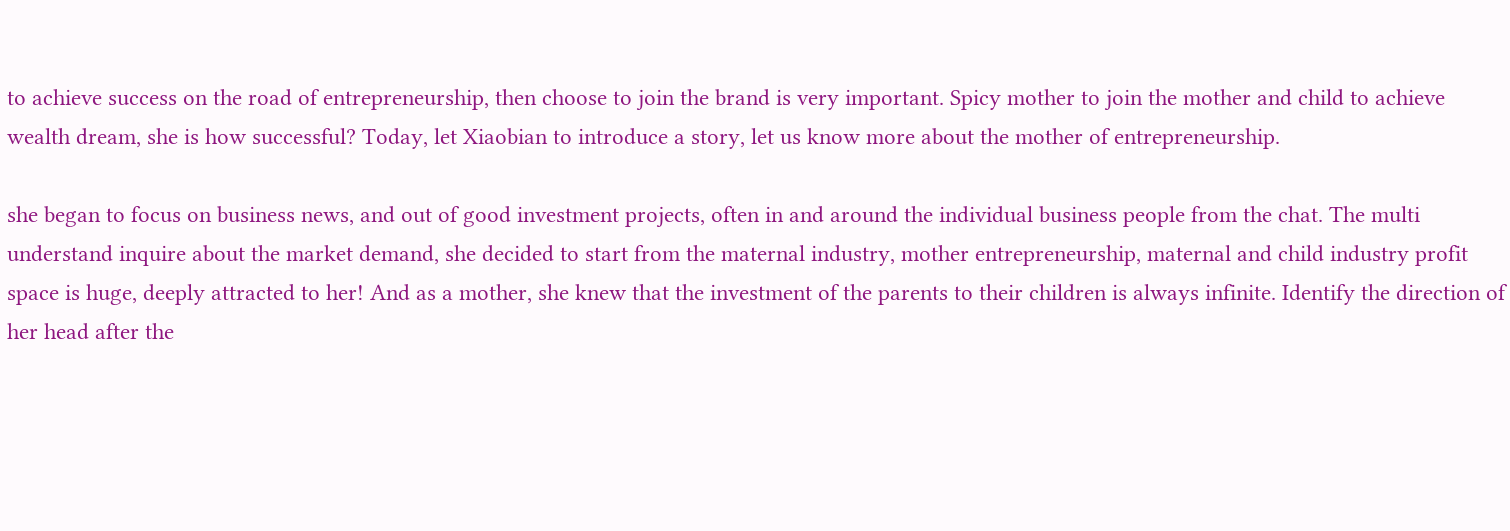to achieve success on the road of entrepreneurship, then choose to join the brand is very important. Spicy mother to join the mother and child to achieve wealth dream, she is how successful? Today, let Xiaobian to introduce a story, let us know more about the mother of entrepreneurship.

she began to focus on business news, and out of good investment projects, often in and around the individual business people from the chat. The multi understand inquire about the market demand, she decided to start from the maternal industry, mother entrepreneurship, maternal and child industry profit space is huge, deeply attracted to her! And as a mother, she knew that the investment of the parents to their children is always infinite. Identify the direction of her head after the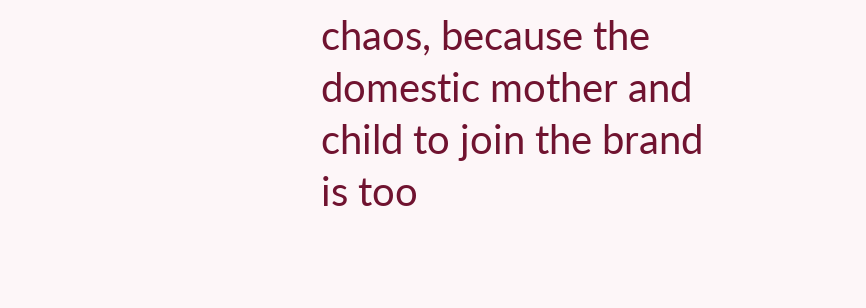chaos, because the domestic mother and child to join the brand is too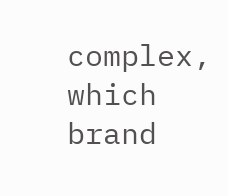complex, which brand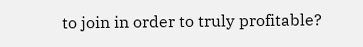to join in order to truly profitable?